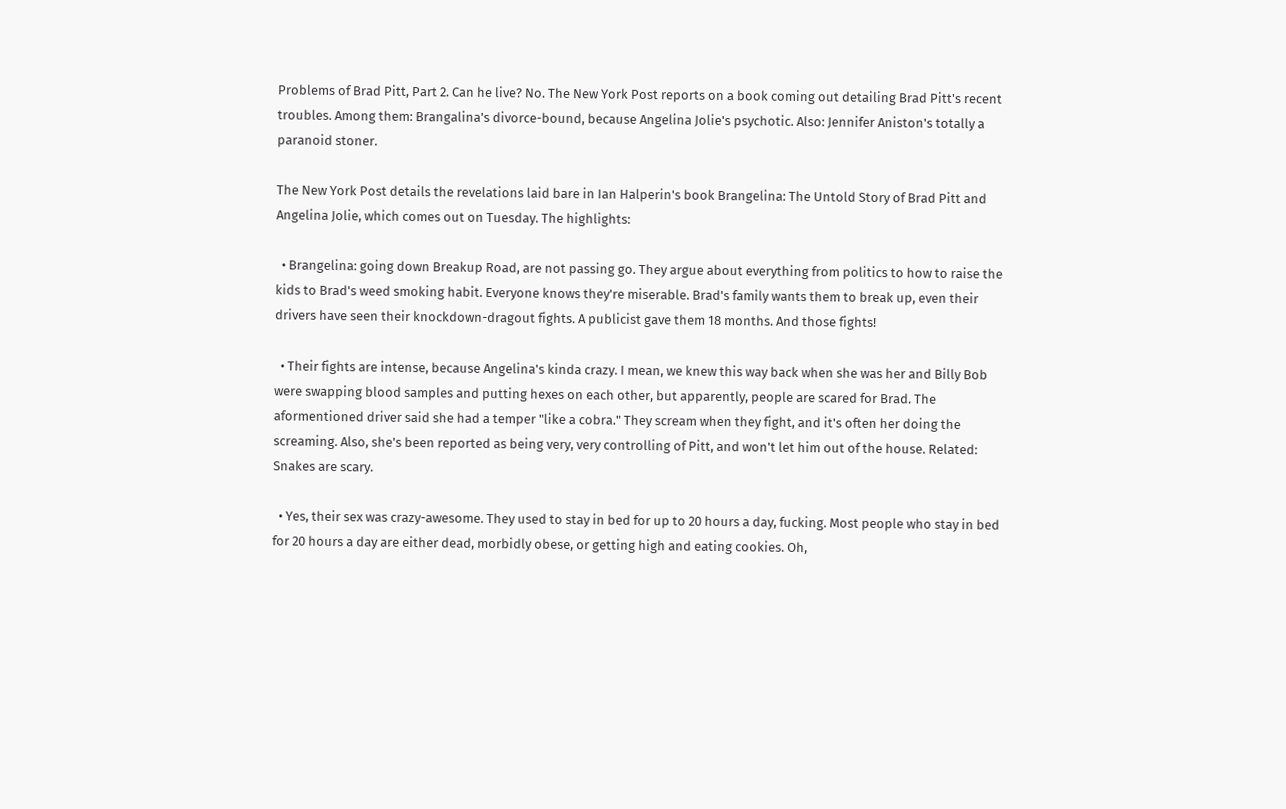Problems of Brad Pitt, Part 2. Can he live? No. The New York Post reports on a book coming out detailing Brad Pitt's recent troubles. Among them: Brangalina's divorce-bound, because Angelina Jolie's psychotic. Also: Jennifer Aniston's totally a paranoid stoner.

The New York Post details the revelations laid bare in Ian Halperin's book Brangelina: The Untold Story of Brad Pitt and Angelina Jolie, which comes out on Tuesday. The highlights:

  • Brangelina: going down Breakup Road, are not passing go. They argue about everything from politics to how to raise the kids to Brad's weed smoking habit. Everyone knows they're miserable. Brad's family wants them to break up, even their drivers have seen their knockdown-dragout fights. A publicist gave them 18 months. And those fights!

  • Their fights are intense, because Angelina's kinda crazy. I mean, we knew this way back when she was her and Billy Bob were swapping blood samples and putting hexes on each other, but apparently, people are scared for Brad. The aformentioned driver said she had a temper "like a cobra." They scream when they fight, and it's often her doing the screaming. Also, she's been reported as being very, very controlling of Pitt, and won't let him out of the house. Related: Snakes are scary.

  • Yes, their sex was crazy-awesome. They used to stay in bed for up to 20 hours a day, fucking. Most people who stay in bed for 20 hours a day are either dead, morbidly obese, or getting high and eating cookies. Oh,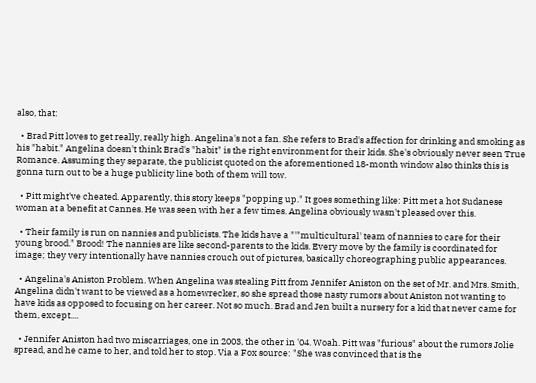also, that:

  • Brad Pitt loves to get really, really high. Angelina's not a fan. She refers to Brad's affection for drinking and smoking as his "habit." Angelina doesn't think Brad's "habit" is the right environment for their kids. She's obviously never seen True Romance. Assuming they separate, the publicist quoted on the aforementioned 18-month window also thinks this is gonna turn out to be a huge publicity line both of them will tow.

  • Pitt might've cheated. Apparently, this story keeps "popping up." It goes something like: Pitt met a hot Sudanese woman at a benefit at Cannes. He was seen with her a few times. Angelina obviously wasn't pleased over this.

  • Their family is run on nannies and publicists. The kids have a "'"multicultural' team of nannies to care for their young brood." Brood! The nannies are like second-parents to the kids. Every move by the family is coordinated for image; they very intentionally have nannies crouch out of pictures, basically choreographing public appearances.

  • Angelina's Aniston Problem. When Angelina was stealing Pitt from Jennifer Aniston on the set of Mr. and Mrs. Smith, Angelina didn't want to be viewed as a homewrecker, so she spread those nasty rumors about Aniston not wanting to have kids as opposed to focusing on her career. Not so much. Brad and Jen built a nursery for a kid that never came for them, except....

  • Jennifer Aniston had two miscarriages, one in 2003, the other in '04. Woah. Pitt was "furious" about the rumors Jolie spread, and he came to her, and told her to stop. Via a Fox source: "She was convinced that is the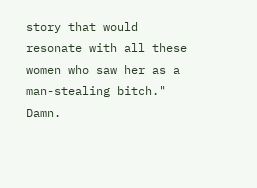story that would resonate with all these women who saw her as a man-stealing bitch." Damn.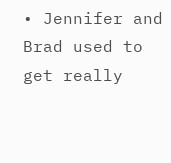• Jennifer and Brad used to get really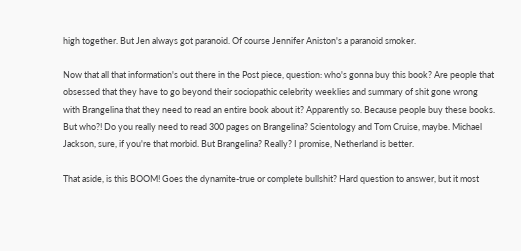high together. But Jen always got paranoid. Of course Jennifer Aniston's a paranoid smoker.

Now that all that information's out there in the Post piece, question: who's gonna buy this book? Are people that obsessed that they have to go beyond their sociopathic celebrity weeklies and summary of shit gone wrong with Brangelina that they need to read an entire book about it? Apparently so. Because people buy these books. But who?! Do you really need to read 300 pages on Brangelina? Scientology and Tom Cruise, maybe. Michael Jackson, sure, if you're that morbid. But Brangelina? Really? I promise, Netherland is better.

That aside, is this BOOM! Goes the dynamite-true or complete bullshit? Hard question to answer, but it most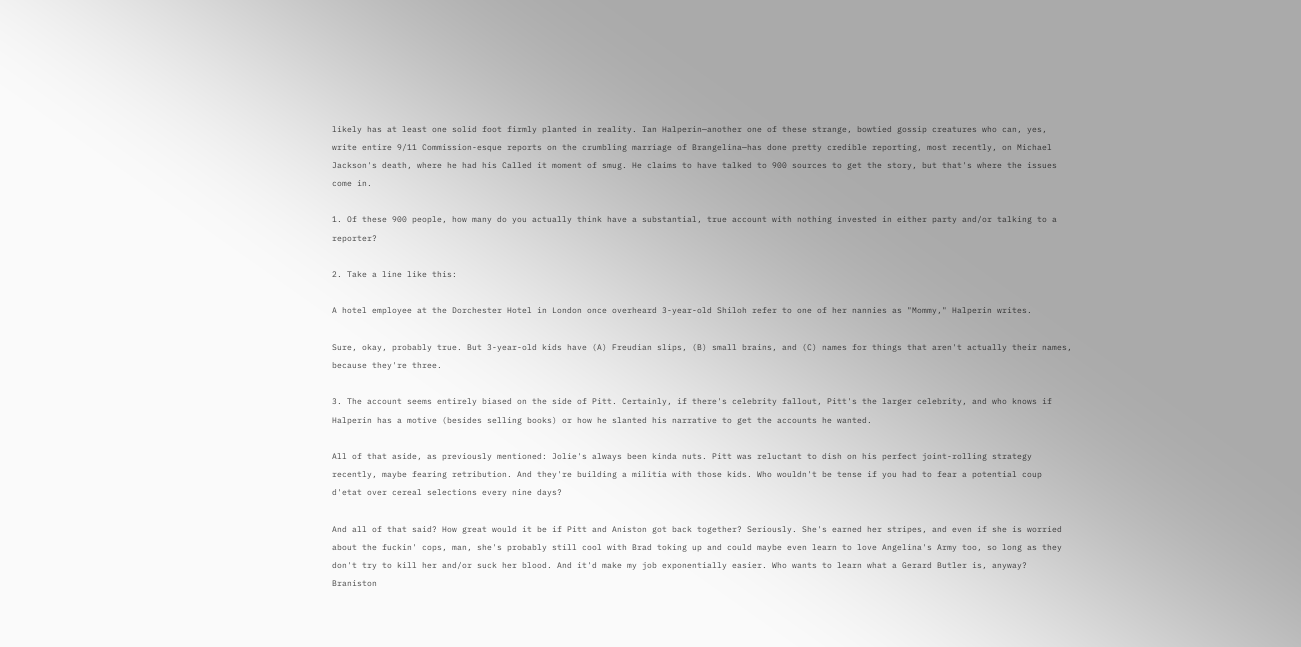likely has at least one solid foot firmly planted in reality. Ian Halperin—another one of these strange, bowtied gossip creatures who can, yes, write entire 9/11 Commission-esque reports on the crumbling marriage of Brangelina—has done pretty credible reporting, most recently, on Michael Jackson's death, where he had his Called it moment of smug. He claims to have talked to 900 sources to get the story, but that's where the issues come in.

1. Of these 900 people, how many do you actually think have a substantial, true account with nothing invested in either party and/or talking to a reporter?

2. Take a line like this:

A hotel employee at the Dorchester Hotel in London once overheard 3-year-old Shiloh refer to one of her nannies as "Mommy," Halperin writes.

Sure, okay, probably true. But 3-year-old kids have (A) Freudian slips, (B) small brains, and (C) names for things that aren't actually their names, because they're three.

3. The account seems entirely biased on the side of Pitt. Certainly, if there's celebrity fallout, Pitt's the larger celebrity, and who knows if Halperin has a motive (besides selling books) or how he slanted his narrative to get the accounts he wanted.

All of that aside, as previously mentioned: Jolie's always been kinda nuts. Pitt was reluctant to dish on his perfect joint-rolling strategy recently, maybe fearing retribution. And they're building a militia with those kids. Who wouldn't be tense if you had to fear a potential coup d'etat over cereal selections every nine days?

And all of that said? How great would it be if Pitt and Aniston got back together? Seriously. She's earned her stripes, and even if she is worried about the fuckin' cops, man, she's probably still cool with Brad toking up and could maybe even learn to love Angelina's Army too, so long as they don't try to kill her and/or suck her blood. And it'd make my job exponentially easier. Who wants to learn what a Gerard Butler is, anyway? Braniston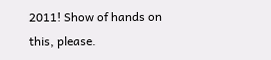2011! Show of hands on this, please.